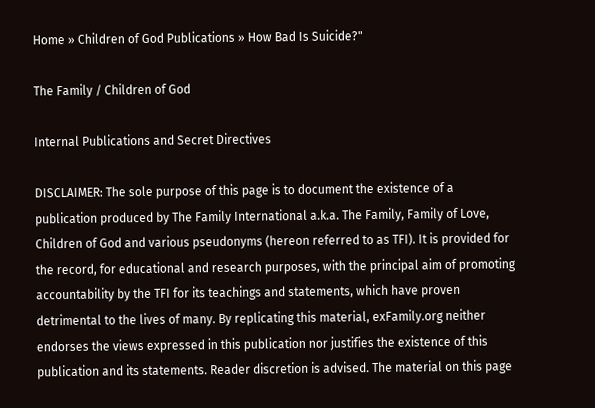Home » Children of God Publications » How Bad Is Suicide?"

The Family / Children of God

Internal Publications and Secret Directives

DISCLAIMER: The sole purpose of this page is to document the existence of a publication produced by The Family International a.k.a. The Family, Family of Love, Children of God and various pseudonyms (hereon referred to as TFI). It is provided for the record, for educational and research purposes, with the principal aim of promoting accountability by the TFI for its teachings and statements, which have proven detrimental to the lives of many. By replicating this material, exFamily.org neither endorses the views expressed in this publication nor justifies the existence of this publication and its statements. Reader discretion is advised. The material on this page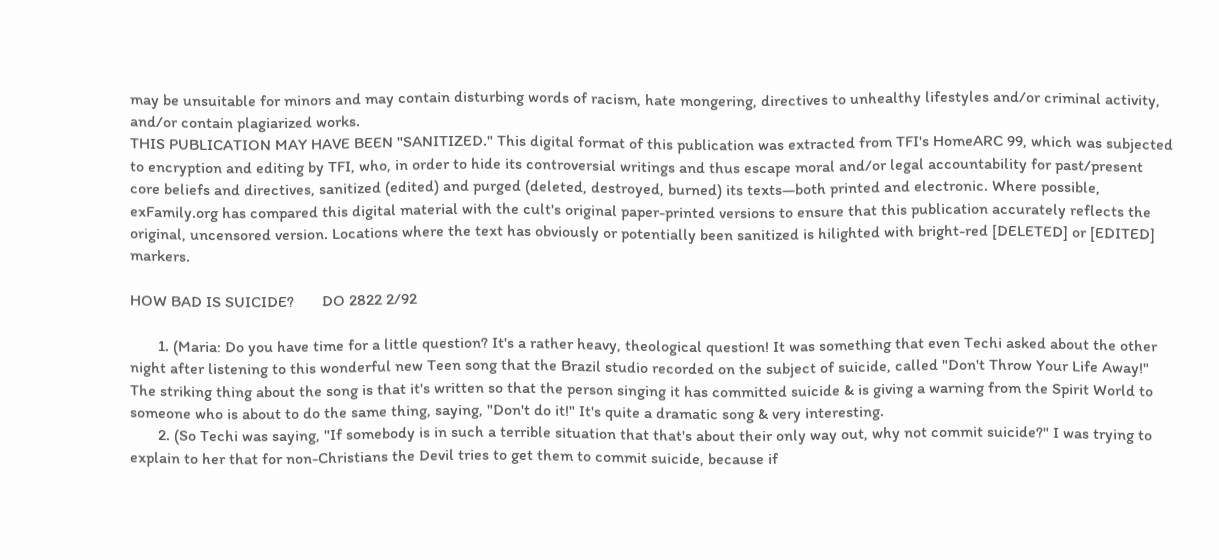may be unsuitable for minors and may contain disturbing words of racism, hate mongering, directives to unhealthy lifestyles and/or criminal activity, and/or contain plagiarized works.
THIS PUBLICATION MAY HAVE BEEN "SANITIZED." This digital format of this publication was extracted from TFI's HomeARC 99, which was subjected to encryption and editing by TFI, who, in order to hide its controversial writings and thus escape moral and/or legal accountability for past/present core beliefs and directives, sanitized (edited) and purged (deleted, destroyed, burned) its texts—both printed and electronic. Where possible, exFamily.org has compared this digital material with the cult's original paper-printed versions to ensure that this publication accurately reflects the original, uncensored version. Locations where the text has obviously or potentially been sanitized is hilighted with bright-red [DELETED] or [EDITED] markers.

HOW BAD IS SUICIDE?       DO 2822 2/92

       1. (Maria: Do you have time for a little question? It's a rather heavy, theological question! It was something that even Techi asked about the other night after listening to this wonderful new Teen song that the Brazil studio recorded on the subject of suicide, called "Don't Throw Your Life Away!" The striking thing about the song is that it's written so that the person singing it has committed suicide & is giving a warning from the Spirit World to someone who is about to do the same thing, saying, "Don't do it!" It's quite a dramatic song & very interesting.
       2. (So Techi was saying, "If somebody is in such a terrible situation that that's about their only way out, why not commit suicide?" I was trying to explain to her that for non-Christians the Devil tries to get them to commit suicide, because if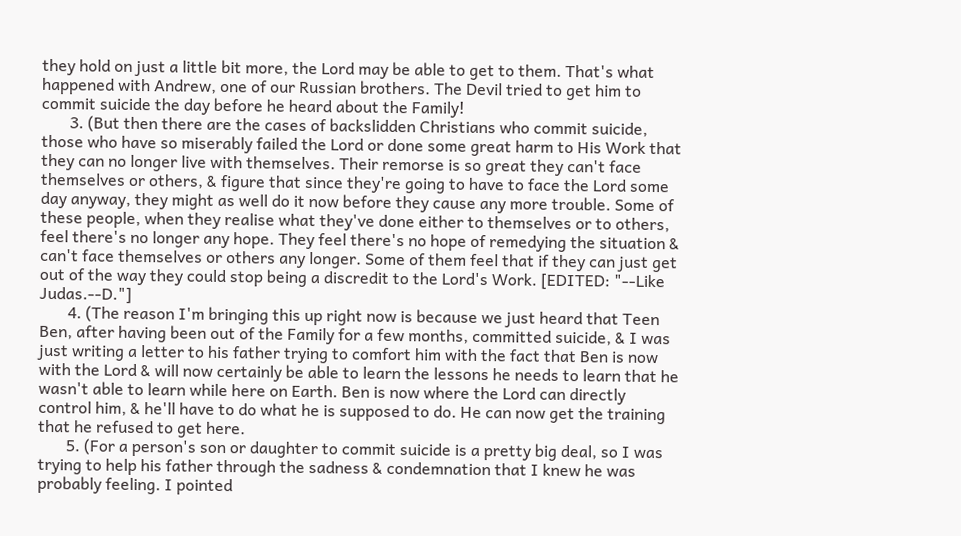they hold on just a little bit more, the Lord may be able to get to them. That's what happened with Andrew, one of our Russian brothers. The Devil tried to get him to commit suicide the day before he heard about the Family!
       3. (But then there are the cases of backslidden Christians who commit suicide, those who have so miserably failed the Lord or done some great harm to His Work that they can no longer live with themselves. Their remorse is so great they can't face themselves or others, & figure that since they're going to have to face the Lord some day anyway, they might as well do it now before they cause any more trouble. Some of these people, when they realise what they've done either to themselves or to others, feel there's no longer any hope. They feel there's no hope of remedying the situation & can't face themselves or others any longer. Some of them feel that if they can just get out of the way they could stop being a discredit to the Lord's Work. [EDITED: "--Like Judas.--D."]
       4. (The reason I'm bringing this up right now is because we just heard that Teen Ben, after having been out of the Family for a few months, committed suicide, & I was just writing a letter to his father trying to comfort him with the fact that Ben is now with the Lord & will now certainly be able to learn the lessons he needs to learn that he wasn't able to learn while here on Earth. Ben is now where the Lord can directly control him, & he'll have to do what he is supposed to do. He can now get the training that he refused to get here.
       5. (For a person's son or daughter to commit suicide is a pretty big deal, so I was trying to help his father through the sadness & condemnation that I knew he was probably feeling. I pointed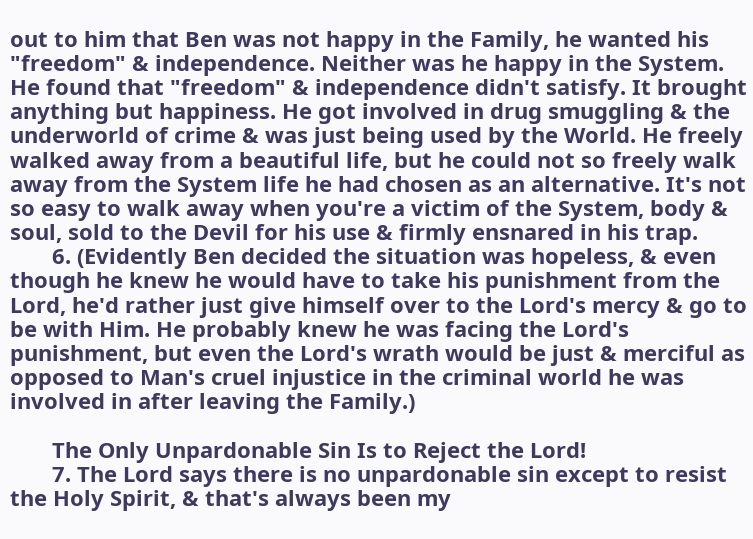out to him that Ben was not happy in the Family, he wanted his "freedom" & independence. Neither was he happy in the System. He found that "freedom" & independence didn't satisfy. It brought anything but happiness. He got involved in drug smuggling & the underworld of crime & was just being used by the World. He freely walked away from a beautiful life, but he could not so freely walk away from the System life he had chosen as an alternative. It's not so easy to walk away when you're a victim of the System, body & soul, sold to the Devil for his use & firmly ensnared in his trap.
       6. (Evidently Ben decided the situation was hopeless, & even though he knew he would have to take his punishment from the Lord, he'd rather just give himself over to the Lord's mercy & go to be with Him. He probably knew he was facing the Lord's punishment, but even the Lord's wrath would be just & merciful as opposed to Man's cruel injustice in the criminal world he was involved in after leaving the Family.)

       The Only Unpardonable Sin Is to Reject the Lord!
       7. The Lord says there is no unpardonable sin except to resist the Holy Spirit, & that's always been my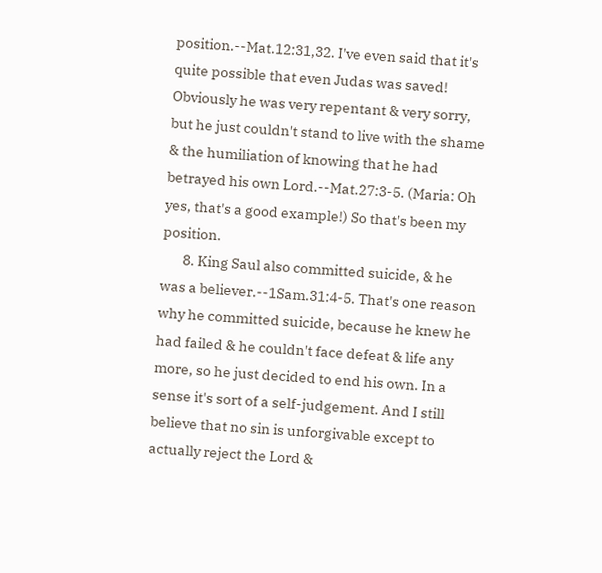position.--Mat.12:31,32. I've even said that it's quite possible that even Judas was saved! Obviously he was very repentant & very sorry, but he just couldn't stand to live with the shame & the humiliation of knowing that he had betrayed his own Lord.--Mat.27:3-5. (Maria: Oh yes, that's a good example!) So that's been my position.
       8. King Saul also committed suicide, & he was a believer.--1Sam.31:4-5. That's one reason why he committed suicide, because he knew he had failed & he couldn't face defeat & life any more, so he just decided to end his own. In a sense it's sort of a self-judgement. And I still believe that no sin is unforgivable except to actually reject the Lord &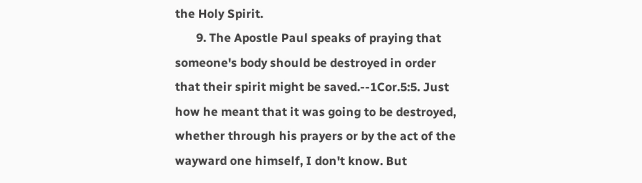the Holy Spirit.
       9. The Apostle Paul speaks of praying that someone's body should be destroyed in order that their spirit might be saved.--1Cor.5:5. Just how he meant that it was going to be destroyed, whether through his prayers or by the act of the wayward one himself, I don't know. But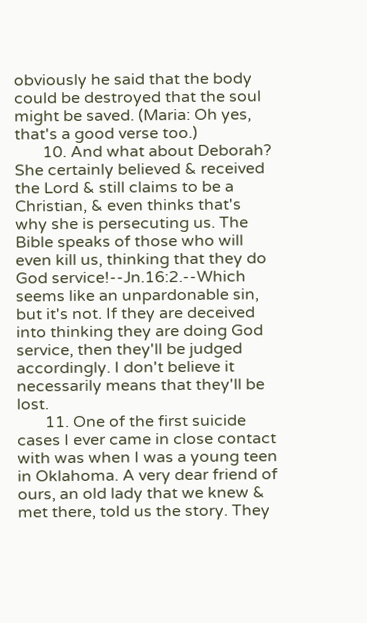obviously he said that the body could be destroyed that the soul might be saved. (Maria: Oh yes, that's a good verse too.)
       10. And what about Deborah? She certainly believed & received the Lord & still claims to be a Christian, & even thinks that's why she is persecuting us. The Bible speaks of those who will even kill us, thinking that they do God service!--Jn.16:2.--Which seems like an unpardonable sin, but it's not. If they are deceived into thinking they are doing God service, then they'll be judged accordingly. I don't believe it necessarily means that they'll be lost.
       11. One of the first suicide cases I ever came in close contact with was when I was a young teen in Oklahoma. A very dear friend of ours, an old lady that we knew & met there, told us the story. They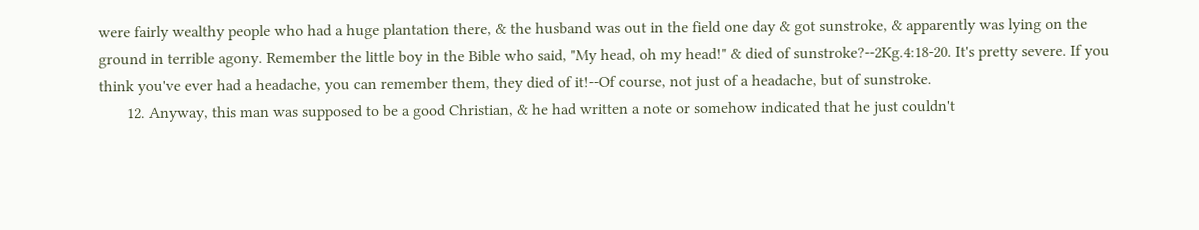were fairly wealthy people who had a huge plantation there, & the husband was out in the field one day & got sunstroke, & apparently was lying on the ground in terrible agony. Remember the little boy in the Bible who said, "My head, oh my head!" & died of sunstroke?--2Kg.4:18-20. It's pretty severe. If you think you've ever had a headache, you can remember them, they died of it!--Of course, not just of a headache, but of sunstroke.
       12. Anyway, this man was supposed to be a good Christian, & he had written a note or somehow indicated that he just couldn't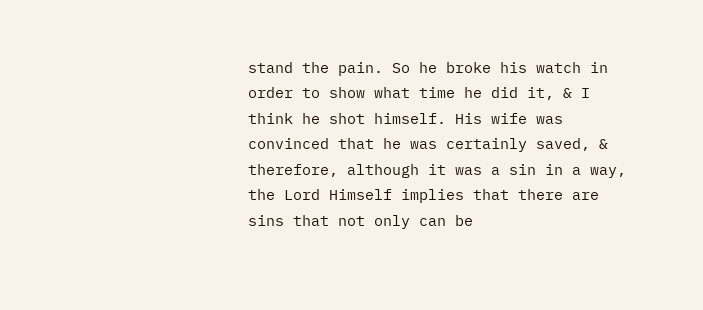stand the pain. So he broke his watch in order to show what time he did it, & I think he shot himself. His wife was convinced that he was certainly saved, & therefore, although it was a sin in a way, the Lord Himself implies that there are sins that not only can be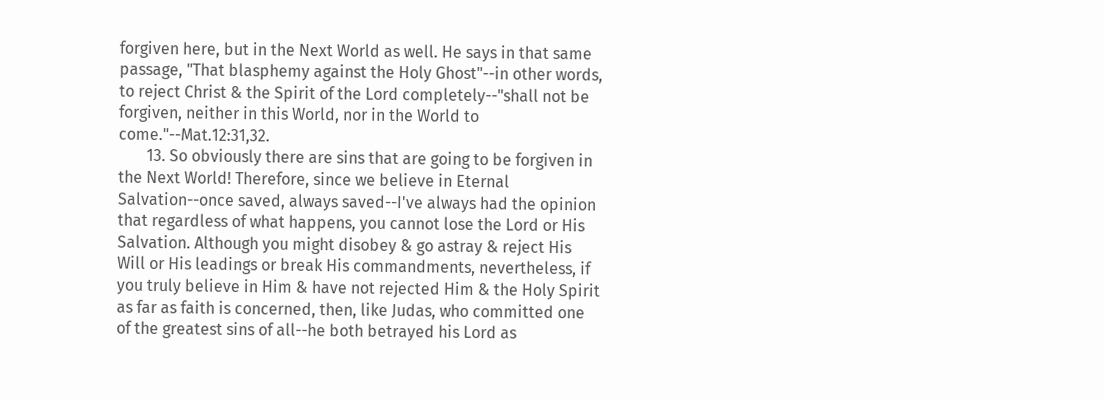forgiven here, but in the Next World as well. He says in that same passage, "That blasphemy against the Holy Ghost"--in other words, to reject Christ & the Spirit of the Lord completely--"shall not be forgiven, neither in this World, nor in the World to come."--Mat.12:31,32.
       13. So obviously there are sins that are going to be forgiven in the Next World! Therefore, since we believe in Eternal Salvation--once saved, always saved--I've always had the opinion that regardless of what happens, you cannot lose the Lord or His Salvation. Although you might disobey & go astray & reject His Will or His leadings or break His commandments, nevertheless, if you truly believe in Him & have not rejected Him & the Holy Spirit as far as faith is concerned, then, like Judas, who committed one of the greatest sins of all--he both betrayed his Lord as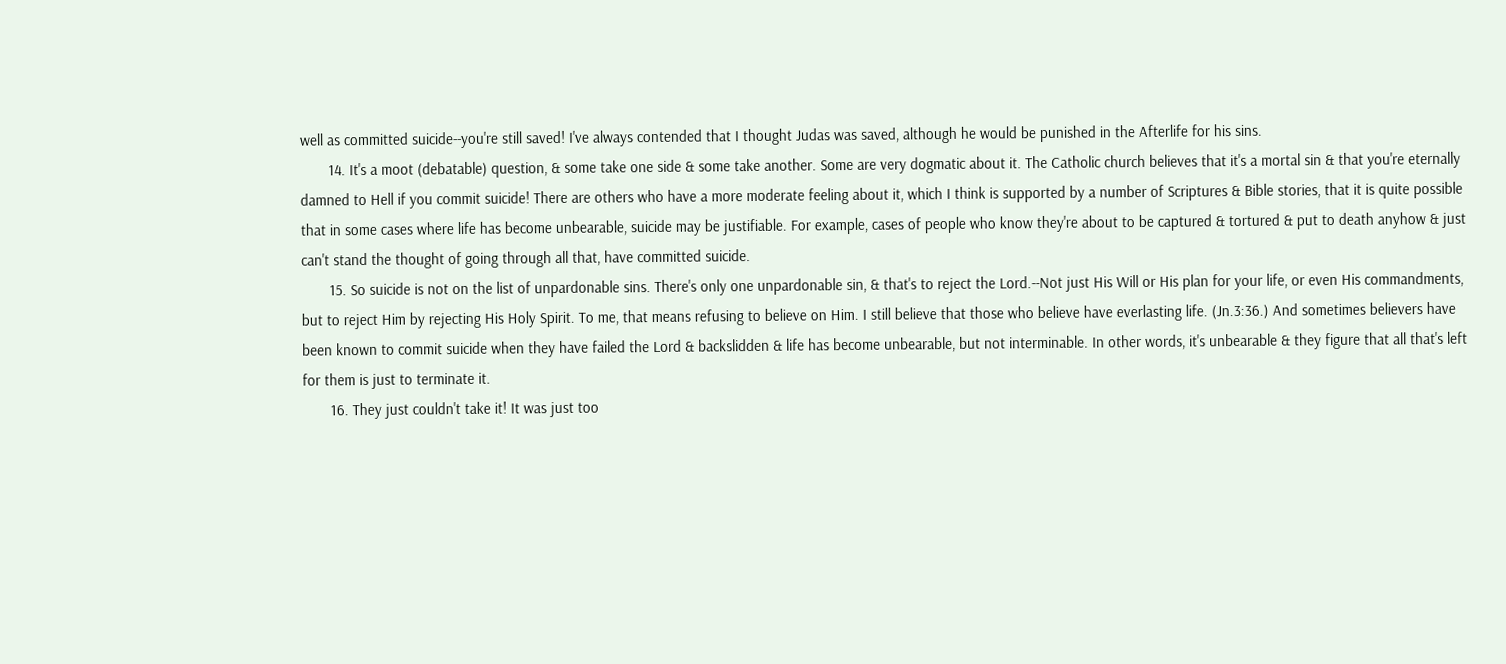well as committed suicide--you're still saved! I've always contended that I thought Judas was saved, although he would be punished in the Afterlife for his sins.
       14. It's a moot (debatable) question, & some take one side & some take another. Some are very dogmatic about it. The Catholic church believes that it's a mortal sin & that you're eternally damned to Hell if you commit suicide! There are others who have a more moderate feeling about it, which I think is supported by a number of Scriptures & Bible stories, that it is quite possible that in some cases where life has become unbearable, suicide may be justifiable. For example, cases of people who know they're about to be captured & tortured & put to death anyhow & just can't stand the thought of going through all that, have committed suicide.
       15. So suicide is not on the list of unpardonable sins. There's only one unpardonable sin, & that's to reject the Lord.--Not just His Will or His plan for your life, or even His commandments, but to reject Him by rejecting His Holy Spirit. To me, that means refusing to believe on Him. I still believe that those who believe have everlasting life. (Jn.3:36.) And sometimes believers have been known to commit suicide when they have failed the Lord & backslidden & life has become unbearable, but not interminable. In other words, it's unbearable & they figure that all that's left for them is just to terminate it.
       16. They just couldn't take it! It was just too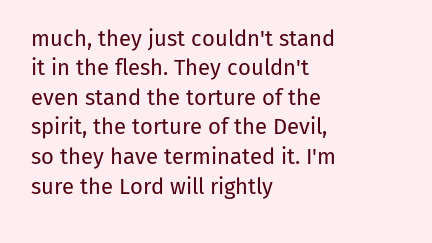much, they just couldn't stand it in the flesh. They couldn't even stand the torture of the spirit, the torture of the Devil, so they have terminated it. I'm sure the Lord will rightly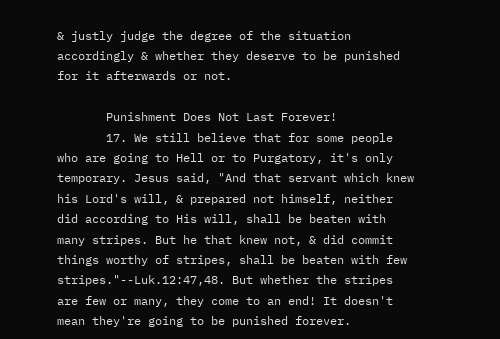& justly judge the degree of the situation accordingly & whether they deserve to be punished for it afterwards or not.

       Punishment Does Not Last Forever!
       17. We still believe that for some people who are going to Hell or to Purgatory, it's only temporary. Jesus said, "And that servant which knew his Lord's will, & prepared not himself, neither did according to His will, shall be beaten with many stripes. But he that knew not, & did commit things worthy of stripes, shall be beaten with few stripes."--Luk.12:47,48. But whether the stripes are few or many, they come to an end! It doesn't mean they're going to be punished forever.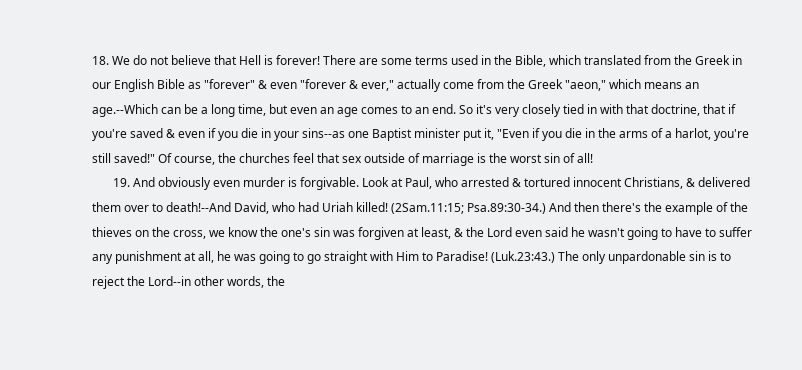18. We do not believe that Hell is forever! There are some terms used in the Bible, which translated from the Greek in our English Bible as "forever" & even "forever & ever," actually come from the Greek "aeon," which means an age.--Which can be a long time, but even an age comes to an end. So it's very closely tied in with that doctrine, that if you're saved & even if you die in your sins--as one Baptist minister put it, "Even if you die in the arms of a harlot, you're still saved!" Of course, the churches feel that sex outside of marriage is the worst sin of all!
       19. And obviously even murder is forgivable. Look at Paul, who arrested & tortured innocent Christians, & delivered them over to death!--And David, who had Uriah killed! (2Sam.11:15; Psa.89:30-34.) And then there's the example of the thieves on the cross, we know the one's sin was forgiven at least, & the Lord even said he wasn't going to have to suffer any punishment at all, he was going to go straight with Him to Paradise! (Luk.23:43.) The only unpardonable sin is to reject the Lord--in other words, the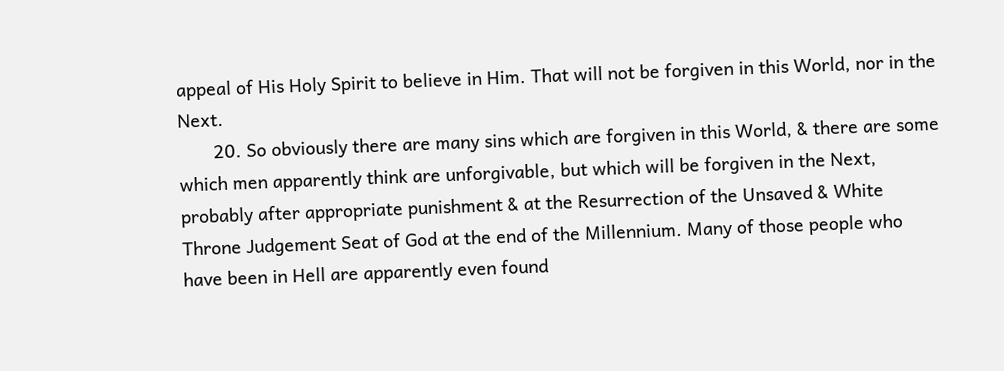appeal of His Holy Spirit to believe in Him. That will not be forgiven in this World, nor in the Next.
       20. So obviously there are many sins which are forgiven in this World, & there are some which men apparently think are unforgivable, but which will be forgiven in the Next, probably after appropriate punishment & at the Resurrection of the Unsaved & White Throne Judgement Seat of God at the end of the Millennium. Many of those people who have been in Hell are apparently even found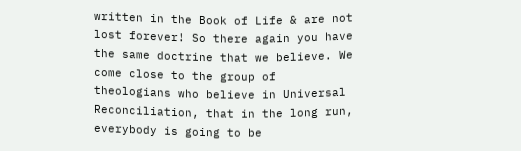written in the Book of Life & are not lost forever! So there again you have the same doctrine that we believe. We come close to the group of theologians who believe in Universal Reconciliation, that in the long run, everybody is going to be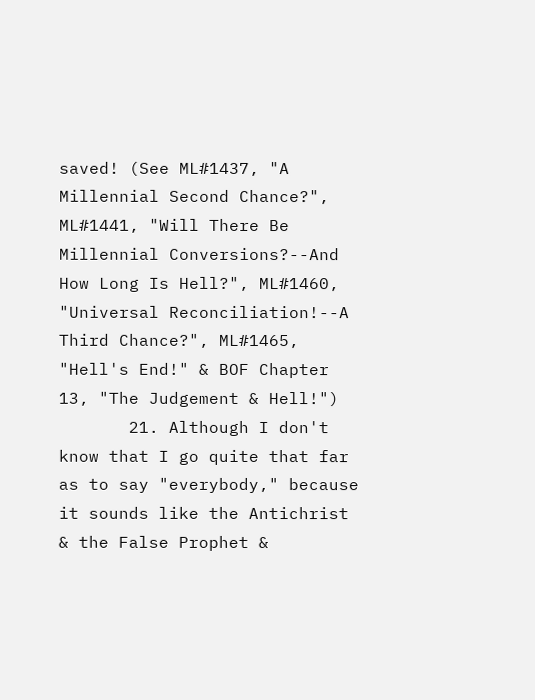saved! (See ML#1437, "A Millennial Second Chance?", ML#1441, "Will There Be Millennial Conversions?--And How Long Is Hell?", ML#1460, "Universal Reconciliation!--A Third Chance?", ML#1465, "Hell's End!" & BOF Chapter 13, "The Judgement & Hell!")
       21. Although I don't know that I go quite that far as to say "everybody," because it sounds like the Antichrist & the False Prophet &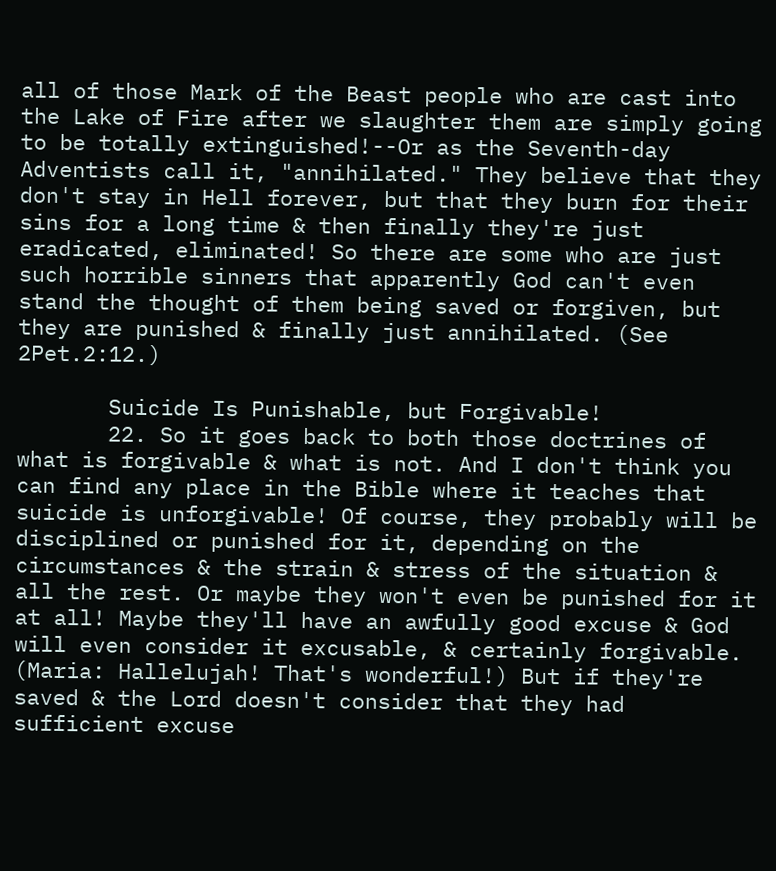all of those Mark of the Beast people who are cast into the Lake of Fire after we slaughter them are simply going to be totally extinguished!--Or as the Seventh-day Adventists call it, "annihilated." They believe that they don't stay in Hell forever, but that they burn for their sins for a long time & then finally they're just eradicated, eliminated! So there are some who are just such horrible sinners that apparently God can't even stand the thought of them being saved or forgiven, but they are punished & finally just annihilated. (See 2Pet.2:12.)

       Suicide Is Punishable, but Forgivable!
       22. So it goes back to both those doctrines of what is forgivable & what is not. And I don't think you can find any place in the Bible where it teaches that suicide is unforgivable! Of course, they probably will be disciplined or punished for it, depending on the circumstances & the strain & stress of the situation & all the rest. Or maybe they won't even be punished for it at all! Maybe they'll have an awfully good excuse & God will even consider it excusable, & certainly forgivable. (Maria: Hallelujah! That's wonderful!) But if they're saved & the Lord doesn't consider that they had sufficient excuse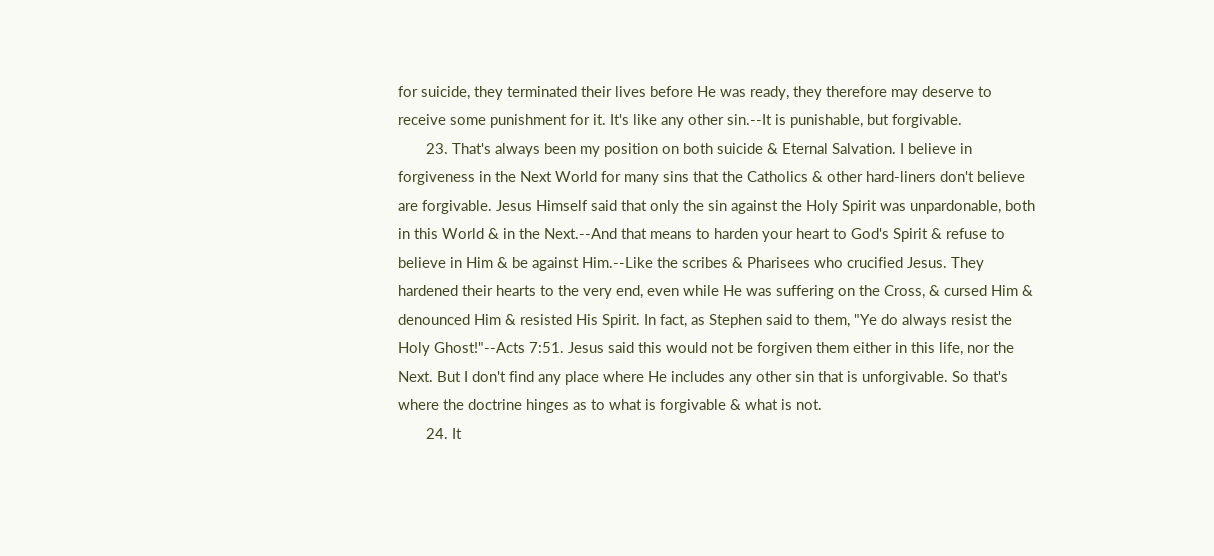for suicide, they terminated their lives before He was ready, they therefore may deserve to receive some punishment for it. It's like any other sin.--It is punishable, but forgivable.
       23. That's always been my position on both suicide & Eternal Salvation. I believe in forgiveness in the Next World for many sins that the Catholics & other hard-liners don't believe are forgivable. Jesus Himself said that only the sin against the Holy Spirit was unpardonable, both in this World & in the Next.--And that means to harden your heart to God's Spirit & refuse to believe in Him & be against Him.--Like the scribes & Pharisees who crucified Jesus. They hardened their hearts to the very end, even while He was suffering on the Cross, & cursed Him & denounced Him & resisted His Spirit. In fact, as Stephen said to them, "Ye do always resist the Holy Ghost!"--Acts 7:51. Jesus said this would not be forgiven them either in this life, nor the Next. But I don't find any place where He includes any other sin that is unforgivable. So that's where the doctrine hinges as to what is forgivable & what is not.
       24. It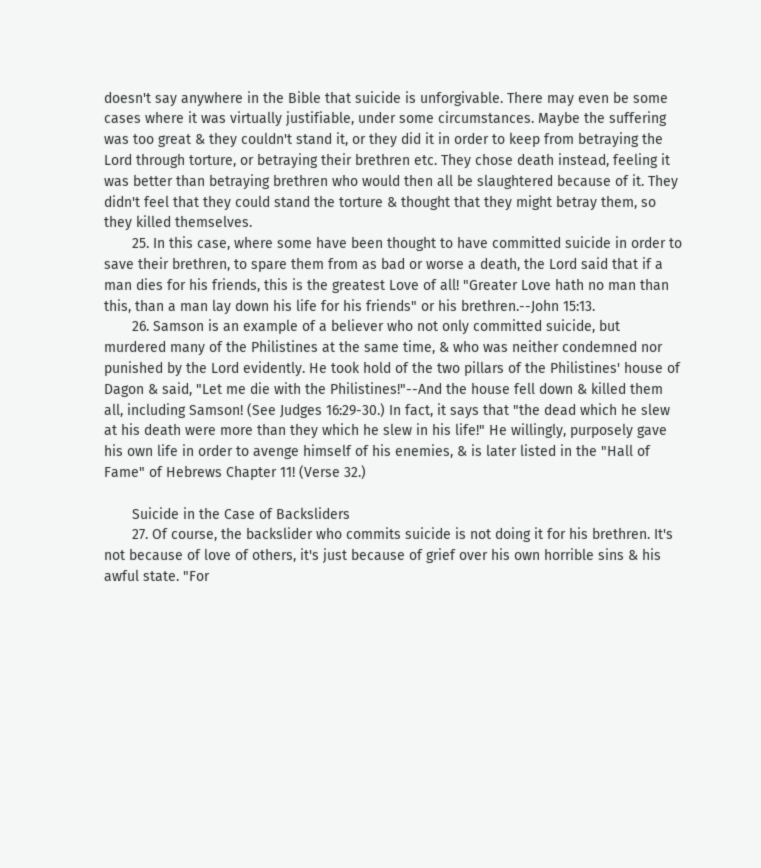doesn't say anywhere in the Bible that suicide is unforgivable. There may even be some cases where it was virtually justifiable, under some circumstances. Maybe the suffering was too great & they couldn't stand it, or they did it in order to keep from betraying the Lord through torture, or betraying their brethren etc. They chose death instead, feeling it was better than betraying brethren who would then all be slaughtered because of it. They didn't feel that they could stand the torture & thought that they might betray them, so they killed themselves.
       25. In this case, where some have been thought to have committed suicide in order to save their brethren, to spare them from as bad or worse a death, the Lord said that if a man dies for his friends, this is the greatest Love of all! "Greater Love hath no man than this, than a man lay down his life for his friends" or his brethren.--John 15:13.
       26. Samson is an example of a believer who not only committed suicide, but murdered many of the Philistines at the same time, & who was neither condemned nor punished by the Lord evidently. He took hold of the two pillars of the Philistines' house of Dagon & said, "Let me die with the Philistines!"--And the house fell down & killed them all, including Samson! (See Judges 16:29-30.) In fact, it says that "the dead which he slew at his death were more than they which he slew in his life!" He willingly, purposely gave his own life in order to avenge himself of his enemies, & is later listed in the "Hall of Fame" of Hebrews Chapter 11! (Verse 32.)

       Suicide in the Case of Backsliders
       27. Of course, the backslider who commits suicide is not doing it for his brethren. It's not because of love of others, it's just because of grief over his own horrible sins & his awful state. "For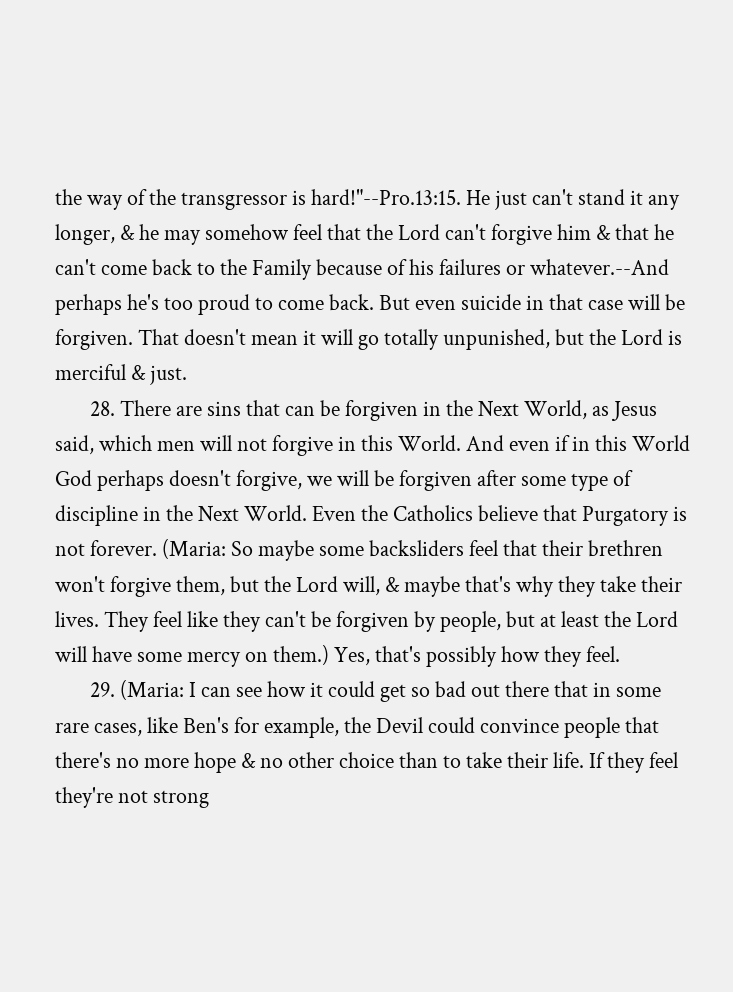the way of the transgressor is hard!"--Pro.13:15. He just can't stand it any longer, & he may somehow feel that the Lord can't forgive him & that he can't come back to the Family because of his failures or whatever.--And perhaps he's too proud to come back. But even suicide in that case will be forgiven. That doesn't mean it will go totally unpunished, but the Lord is merciful & just.
       28. There are sins that can be forgiven in the Next World, as Jesus said, which men will not forgive in this World. And even if in this World God perhaps doesn't forgive, we will be forgiven after some type of discipline in the Next World. Even the Catholics believe that Purgatory is not forever. (Maria: So maybe some backsliders feel that their brethren won't forgive them, but the Lord will, & maybe that's why they take their lives. They feel like they can't be forgiven by people, but at least the Lord will have some mercy on them.) Yes, that's possibly how they feel.
       29. (Maria: I can see how it could get so bad out there that in some rare cases, like Ben's for example, the Devil could convince people that there's no more hope & no other choice than to take their life. If they feel they're not strong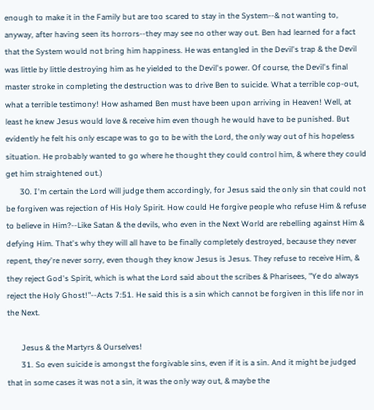enough to make it in the Family but are too scared to stay in the System--& not wanting to, anyway, after having seen its horrors--they may see no other way out. Ben had learned for a fact that the System would not bring him happiness. He was entangled in the Devil's trap & the Devil was little by little destroying him as he yielded to the Devil's power. Of course, the Devil's final master stroke in completing the destruction was to drive Ben to suicide. What a terrible cop-out, what a terrible testimony! How ashamed Ben must have been upon arriving in Heaven! Well, at least he knew Jesus would love & receive him even though he would have to be punished. But evidently he felt his only escape was to go to be with the Lord, the only way out of his hopeless situation. He probably wanted to go where he thought they could control him, & where they could get him straightened out.)
       30. I'm certain the Lord will judge them accordingly, for Jesus said the only sin that could not be forgiven was rejection of His Holy Spirit. How could He forgive people who refuse Him & refuse to believe in Him?--Like Satan & the devils, who even in the Next World are rebelling against Him & defying Him. That's why they will all have to be finally completely destroyed, because they never repent, they're never sorry, even though they know Jesus is Jesus. They refuse to receive Him, & they reject God's Spirit, which is what the Lord said about the scribes & Pharisees, "Ye do always reject the Holy Ghost!"--Acts 7:51. He said this is a sin which cannot be forgiven in this life nor in the Next.

       Jesus & the Martyrs & Ourselves!
       31. So even suicide is amongst the forgivable sins, even if it is a sin. And it might be judged that in some cases it was not a sin, it was the only way out, & maybe the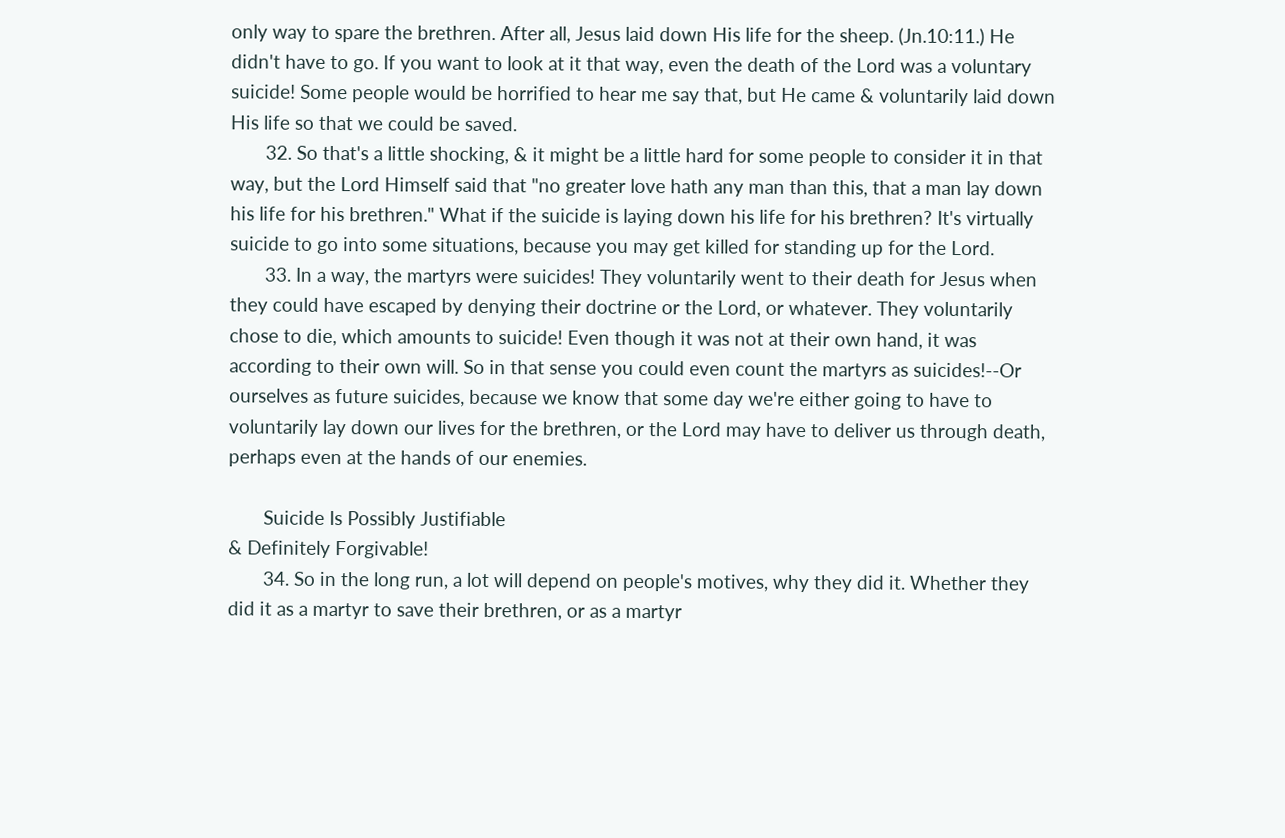only way to spare the brethren. After all, Jesus laid down His life for the sheep. (Jn.10:11.) He didn't have to go. If you want to look at it that way, even the death of the Lord was a voluntary suicide! Some people would be horrified to hear me say that, but He came & voluntarily laid down His life so that we could be saved.
       32. So that's a little shocking, & it might be a little hard for some people to consider it in that way, but the Lord Himself said that "no greater love hath any man than this, that a man lay down his life for his brethren." What if the suicide is laying down his life for his brethren? It's virtually suicide to go into some situations, because you may get killed for standing up for the Lord.
       33. In a way, the martyrs were suicides! They voluntarily went to their death for Jesus when they could have escaped by denying their doctrine or the Lord, or whatever. They voluntarily chose to die, which amounts to suicide! Even though it was not at their own hand, it was according to their own will. So in that sense you could even count the martyrs as suicides!--Or ourselves as future suicides, because we know that some day we're either going to have to voluntarily lay down our lives for the brethren, or the Lord may have to deliver us through death, perhaps even at the hands of our enemies.

       Suicide Is Possibly Justifiable
& Definitely Forgivable!
       34. So in the long run, a lot will depend on people's motives, why they did it. Whether they did it as a martyr to save their brethren, or as a martyr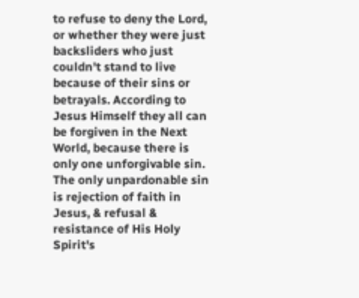to refuse to deny the Lord, or whether they were just backsliders who just couldn't stand to live because of their sins or betrayals. According to Jesus Himself they all can be forgiven in the Next World, because there is only one unforgivable sin. The only unpardonable sin is rejection of faith in Jesus, & refusal & resistance of His Holy Spirit's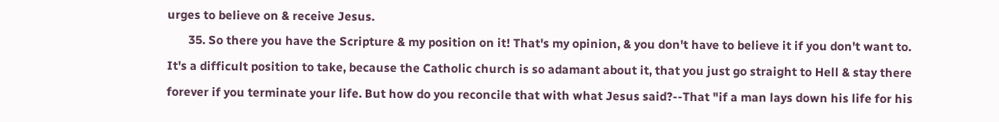urges to believe on & receive Jesus.
       35. So there you have the Scripture & my position on it! That's my opinion, & you don't have to believe it if you don't want to. It's a difficult position to take, because the Catholic church is so adamant about it, that you just go straight to Hell & stay there forever if you terminate your life. But how do you reconcile that with what Jesus said?--That "if a man lays down his life for his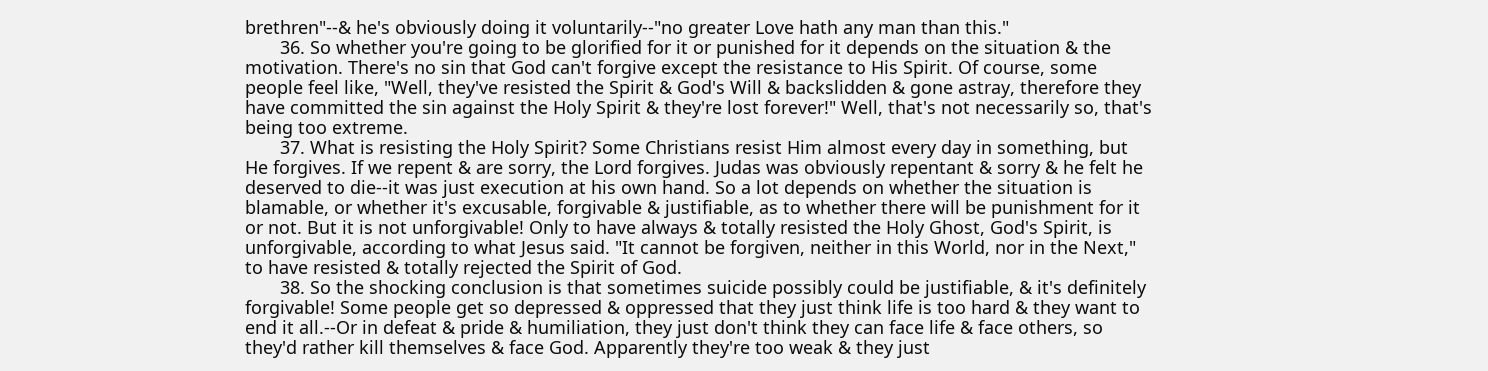brethren"--& he's obviously doing it voluntarily--"no greater Love hath any man than this."
       36. So whether you're going to be glorified for it or punished for it depends on the situation & the motivation. There's no sin that God can't forgive except the resistance to His Spirit. Of course, some people feel like, "Well, they've resisted the Spirit & God's Will & backslidden & gone astray, therefore they have committed the sin against the Holy Spirit & they're lost forever!" Well, that's not necessarily so, that's being too extreme.
       37. What is resisting the Holy Spirit? Some Christians resist Him almost every day in something, but He forgives. If we repent & are sorry, the Lord forgives. Judas was obviously repentant & sorry & he felt he deserved to die--it was just execution at his own hand. So a lot depends on whether the situation is blamable, or whether it's excusable, forgivable & justifiable, as to whether there will be punishment for it or not. But it is not unforgivable! Only to have always & totally resisted the Holy Ghost, God's Spirit, is unforgivable, according to what Jesus said. "It cannot be forgiven, neither in this World, nor in the Next," to have resisted & totally rejected the Spirit of God.
       38. So the shocking conclusion is that sometimes suicide possibly could be justifiable, & it's definitely forgivable! Some people get so depressed & oppressed that they just think life is too hard & they want to end it all.--Or in defeat & pride & humiliation, they just don't think they can face life & face others, so they'd rather kill themselves & face God. Apparently they're too weak & they just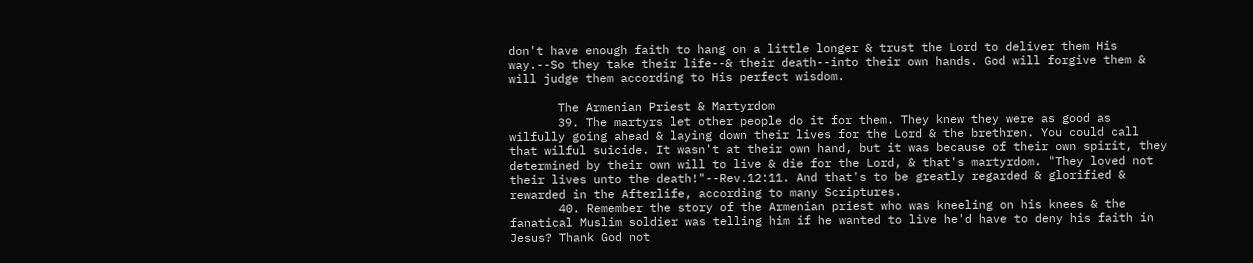don't have enough faith to hang on a little longer & trust the Lord to deliver them His way.--So they take their life--& their death--into their own hands. God will forgive them & will judge them according to His perfect wisdom.

       The Armenian Priest & Martyrdom
       39. The martyrs let other people do it for them. They knew they were as good as wilfully going ahead & laying down their lives for the Lord & the brethren. You could call that wilful suicide. It wasn't at their own hand, but it was because of their own spirit, they determined by their own will to live & die for the Lord, & that's martyrdom. "They loved not their lives unto the death!"--Rev.12:11. And that's to be greatly regarded & glorified & rewarded in the Afterlife, according to many Scriptures.
       40. Remember the story of the Armenian priest who was kneeling on his knees & the fanatical Muslim soldier was telling him if he wanted to live he'd have to deny his faith in Jesus? Thank God not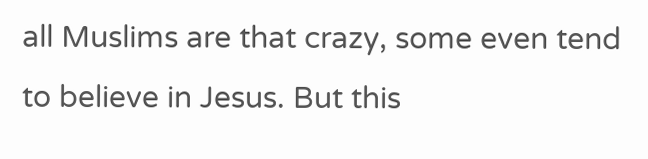all Muslims are that crazy, some even tend to believe in Jesus. But this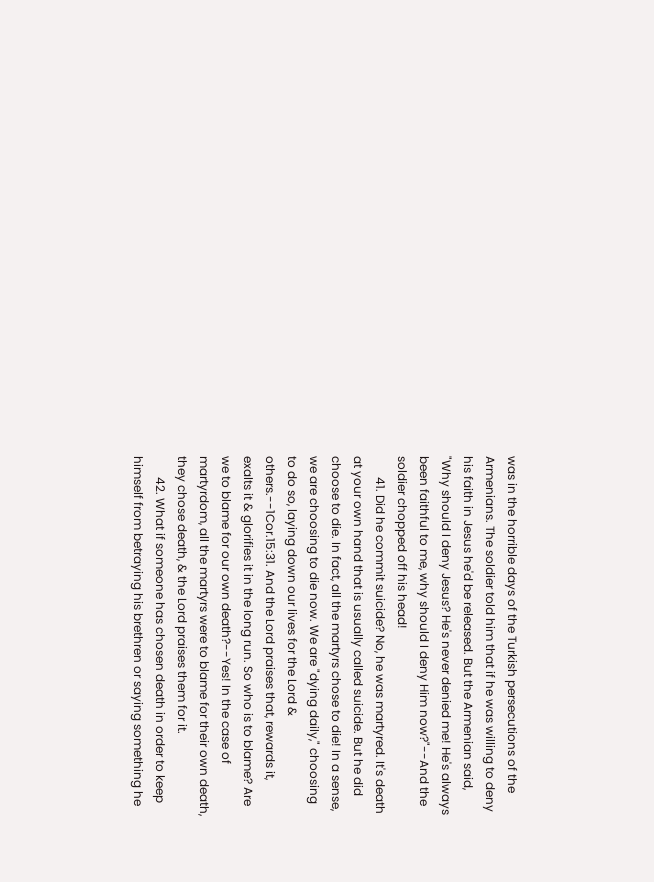was in the horrible days of the Turkish persecutions of the Armenians. The soldier told him that if he was willing to deny his faith in Jesus he'd be released. But the Armenian said, "Why should I deny Jesus? He's never denied me! He's always been faithful to me, why should I deny Him now?"--And the soldier chopped off his head!
       41. Did he commit suicide? No, he was martyred. It's death at your own hand that is usually called suicide. But he did choose to die. In fact, all the martyrs chose to die! In a sense, we are choosing to die now. We are "dying daily," choosing to do so, laying down our lives for the Lord & others.--1Cor.15:31. And the Lord praises that, rewards it, exalts it & glorifies it in the long run. So who is to blame? Are we to blame for our own death?--Yes! In the case of martyrdom, all the martyrs were to blame for their own death, they chose death, & the Lord praises them for it.
       42. What if someone has chosen death in order to keep himself from betraying his brethren or saying something he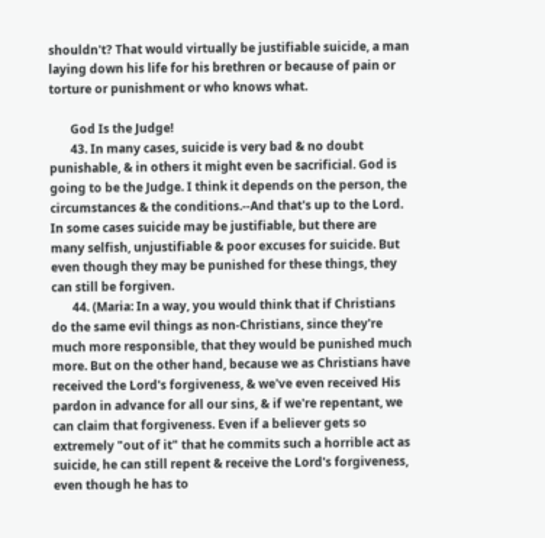shouldn't? That would virtually be justifiable suicide, a man laying down his life for his brethren or because of pain or torture or punishment or who knows what.

       God Is the Judge!
       43. In many cases, suicide is very bad & no doubt punishable, & in others it might even be sacrificial. God is going to be the Judge. I think it depends on the person, the circumstances & the conditions.--And that's up to the Lord. In some cases suicide may be justifiable, but there are many selfish, unjustifiable & poor excuses for suicide. But even though they may be punished for these things, they can still be forgiven.
       44. (Maria: In a way, you would think that if Christians do the same evil things as non-Christians, since they're much more responsible, that they would be punished much more. But on the other hand, because we as Christians have received the Lord's forgiveness, & we've even received His pardon in advance for all our sins, & if we're repentant, we can claim that forgiveness. Even if a believer gets so extremely "out of it" that he commits such a horrible act as suicide, he can still repent & receive the Lord's forgiveness, even though he has to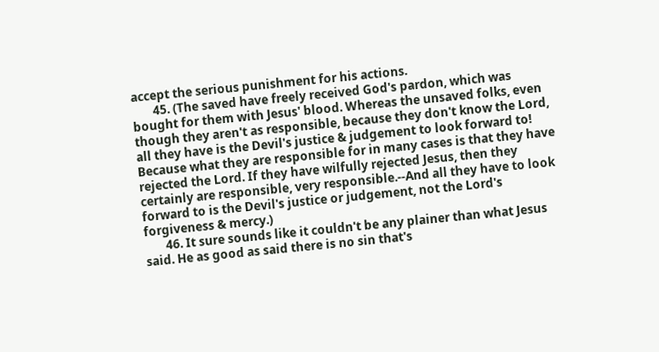accept the serious punishment for his actions.
       45. (The saved have freely received God's pardon, which was bought for them with Jesus' blood. Whereas the unsaved folks, even though they aren't as responsible, because they don't know the Lord, all they have is the Devil's justice & judgement to look forward to! Because what they are responsible for in many cases is that they have rejected the Lord. If they have wilfully rejected Jesus, then they certainly are responsible, very responsible.--And all they have to look forward to is the Devil's justice or judgement, not the Lord's forgiveness & mercy.)
       46. It sure sounds like it couldn't be any plainer than what Jesus said. He as good as said there is no sin that's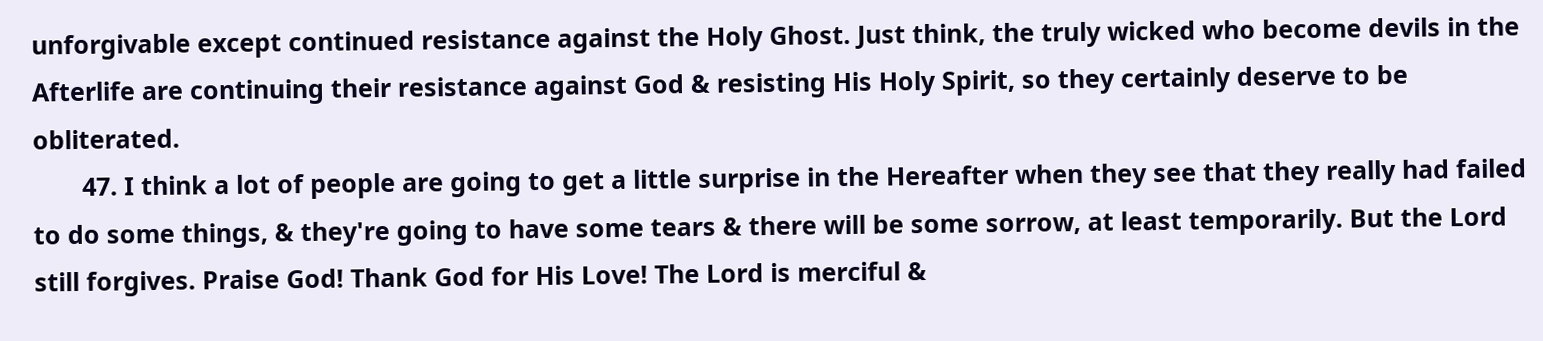unforgivable except continued resistance against the Holy Ghost. Just think, the truly wicked who become devils in the Afterlife are continuing their resistance against God & resisting His Holy Spirit, so they certainly deserve to be obliterated.
       47. I think a lot of people are going to get a little surprise in the Hereafter when they see that they really had failed to do some things, & they're going to have some tears & there will be some sorrow, at least temporarily. But the Lord still forgives. Praise God! Thank God for His Love! The Lord is merciful &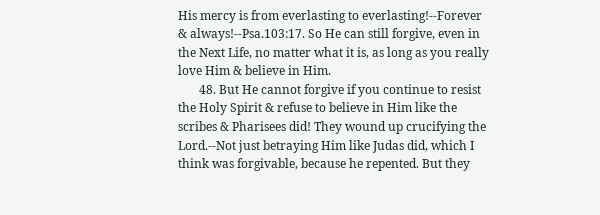His mercy is from everlasting to everlasting!--Forever & always!--Psa.103:17. So He can still forgive, even in the Next Life, no matter what it is, as long as you really love Him & believe in Him.
       48. But He cannot forgive if you continue to resist the Holy Spirit & refuse to believe in Him like the scribes & Pharisees did! They wound up crucifying the Lord.--Not just betraying Him like Judas did, which I think was forgivable, because he repented. But they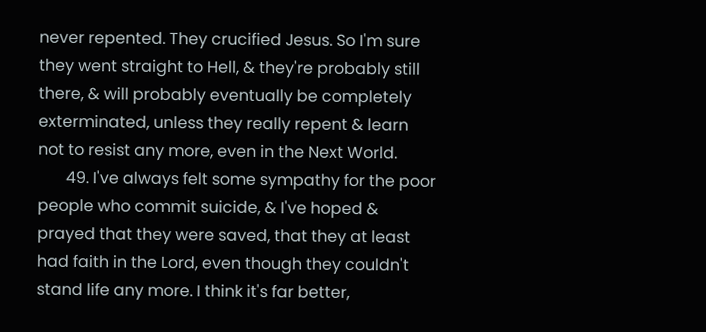never repented. They crucified Jesus. So I'm sure they went straight to Hell, & they're probably still there, & will probably eventually be completely exterminated, unless they really repent & learn not to resist any more, even in the Next World.
       49. I've always felt some sympathy for the poor people who commit suicide, & I've hoped & prayed that they were saved, that they at least had faith in the Lord, even though they couldn't stand life any more. I think it's far better,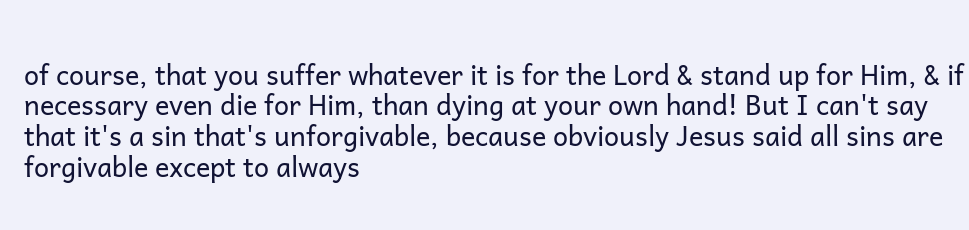of course, that you suffer whatever it is for the Lord & stand up for Him, & if necessary even die for Him, than dying at your own hand! But I can't say that it's a sin that's unforgivable, because obviously Jesus said all sins are forgivable except to always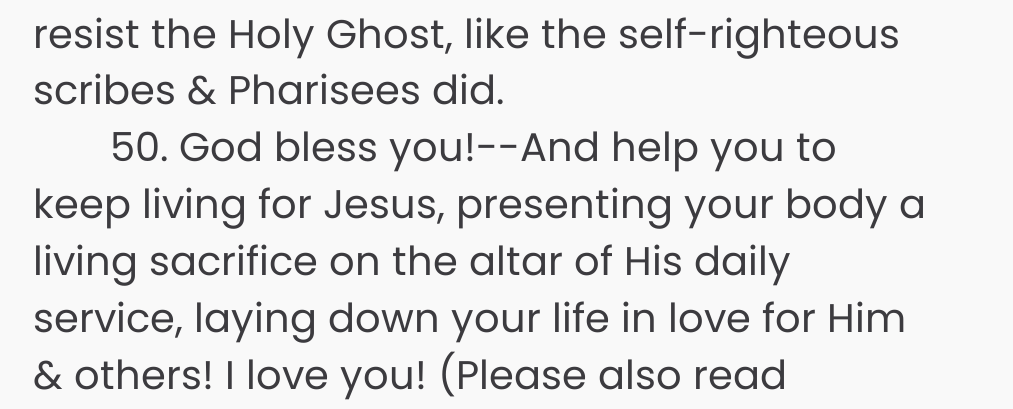resist the Holy Ghost, like the self-righteous scribes & Pharisees did.
       50. God bless you!--And help you to keep living for Jesus, presenting your body a living sacrifice on the altar of His daily service, laying down your life in love for Him & others! I love you! (Please also read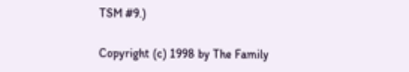TSM #9.)

Copyright (c) 1998 by The Family